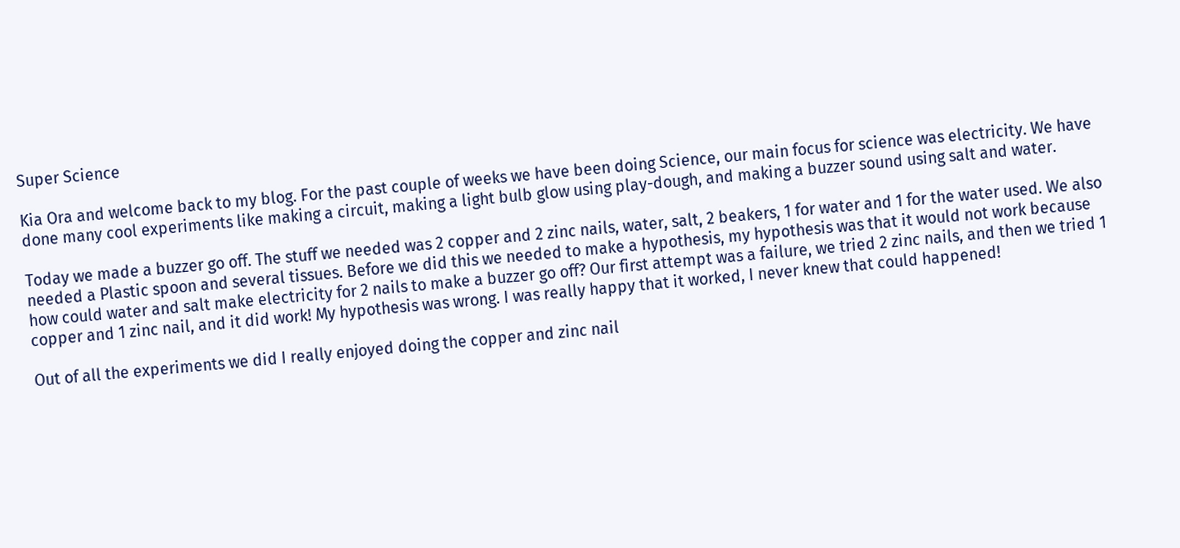Super Science

Kia Ora and welcome back to my blog. For the past couple of weeks we have been doing Science, our main focus for science was electricity. We have done many cool experiments like making a circuit, making a light bulb glow using play-dough, and making a buzzer sound using salt and water.

Today we made a buzzer go off. The stuff we needed was 2 copper and 2 zinc nails, water, salt, 2 beakers, 1 for water and 1 for the water used. We also needed a Plastic spoon and several tissues. Before we did this we needed to make a hypothesis, my hypothesis was that it would not work because how could water and salt make electricity for 2 nails to make a buzzer go off? Our first attempt was a failure, we tried 2 zinc nails, and then we tried 1 copper and 1 zinc nail, and it did work! My hypothesis was wrong. I was really happy that it worked, I never knew that could happened!

Out of all the experiments we did I really enjoyed doing the copper and zinc nail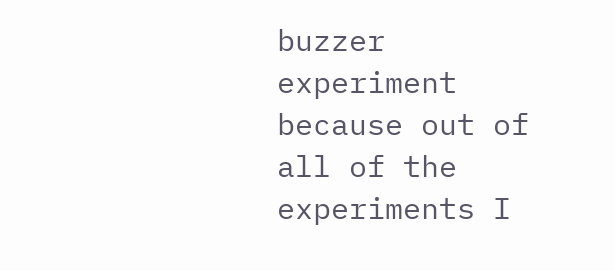buzzer experiment because out of all of the experiments I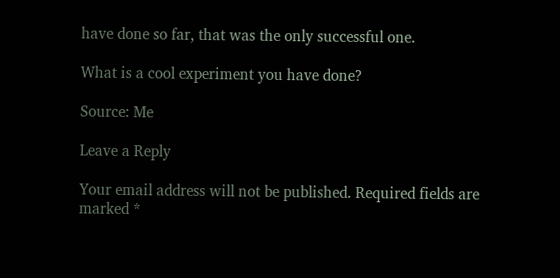have done so far, that was the only successful one.

What is a cool experiment you have done?

Source: Me

Leave a Reply

Your email address will not be published. Required fields are marked *